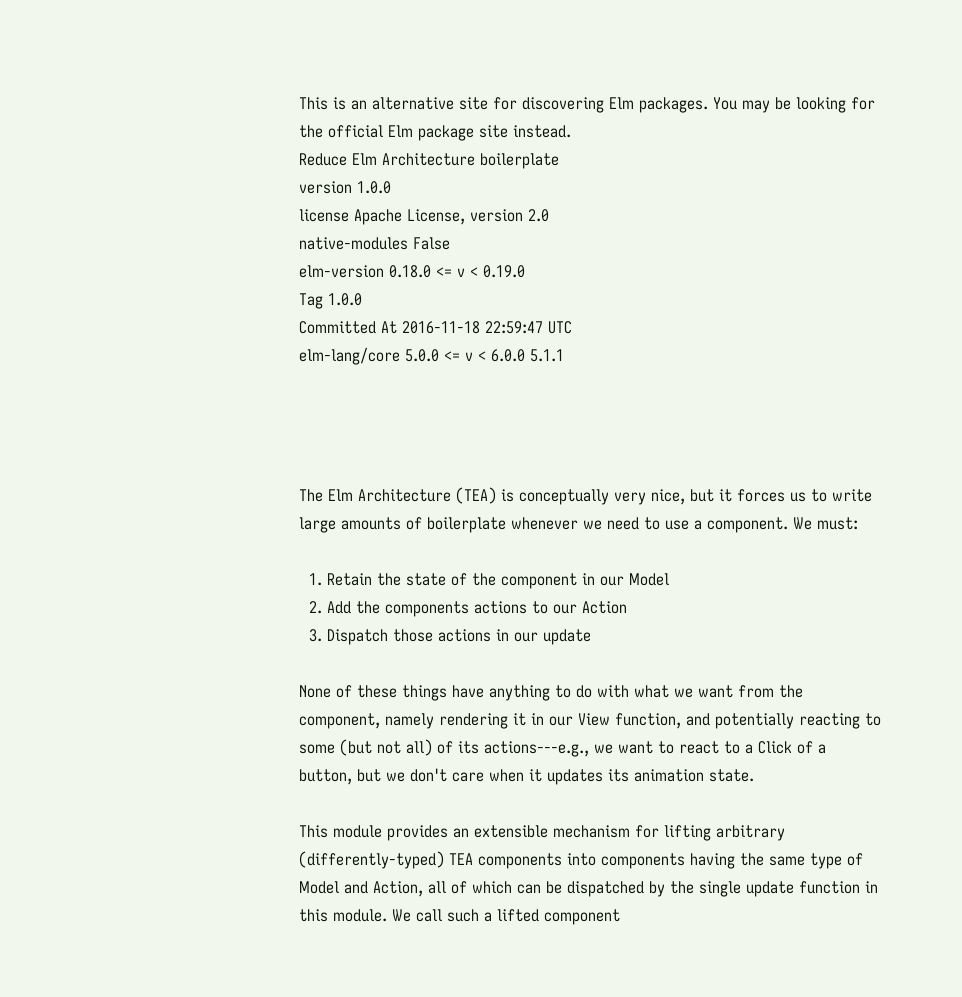This is an alternative site for discovering Elm packages. You may be looking for the official Elm package site instead.
Reduce Elm Architecture boilerplate
version 1.0.0
license Apache License, version 2.0
native-modules False
elm-version 0.18.0 <= v < 0.19.0
Tag 1.0.0
Committed At 2016-11-18 22:59:47 UTC
elm-lang/core 5.0.0 <= v < 6.0.0 5.1.1




The Elm Architecture (TEA) is conceptually very nice, but it forces us to write large amounts of boilerplate whenever we need to use a component. We must:

  1. Retain the state of the component in our Model
  2. Add the components actions to our Action
  3. Dispatch those actions in our update

None of these things have anything to do with what we want from the component, namely rendering it in our View function, and potentially reacting to some (but not all) of its actions---e.g., we want to react to a Click of a button, but we don't care when it updates its animation state.

This module provides an extensible mechanism for lifting arbitrary (differently-typed) TEA components into components having the same type of Model and Action, all of which can be dispatched by the single update function in this module. We call such a lifted component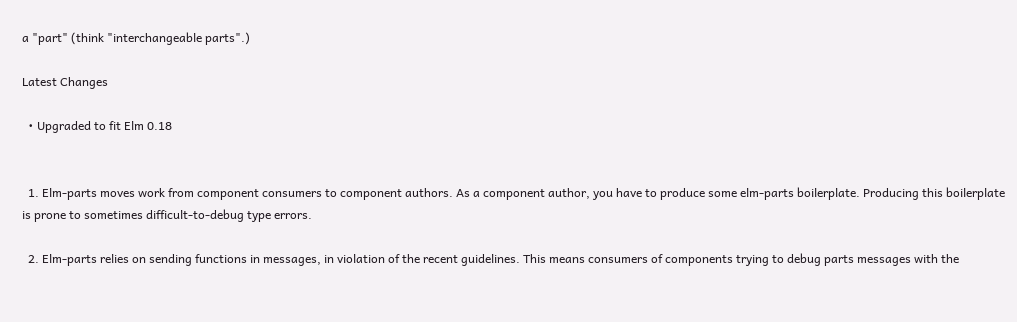a "part" (think "interchangeable parts".)

Latest Changes

  • Upgraded to fit Elm 0.18


  1. Elm-parts moves work from component consumers to component authors. As a component author, you have to produce some elm-parts boilerplate. Producing this boilerplate is prone to sometimes difficult-to-debug type errors.

  2. Elm-parts relies on sending functions in messages, in violation of the recent guidelines. This means consumers of components trying to debug parts messages with the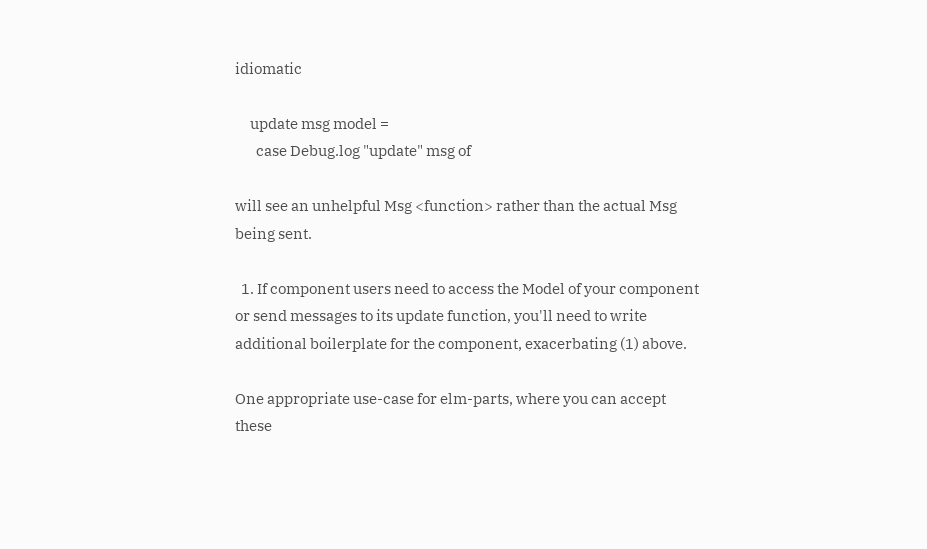idiomatic

     update msg model =
       case Debug.log "update" msg of

will see an unhelpful Msg <function> rather than the actual Msg being sent.

  1. If component users need to access the Model of your component or send messages to its update function, you'll need to write additional boilerplate for the component, exacerbating (1) above.

One appropriate use-case for elm-parts, where you can accept these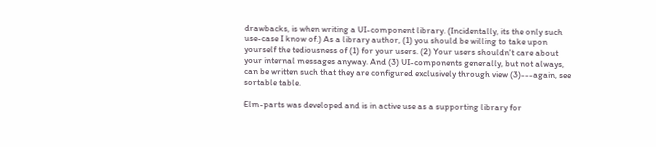drawbacks, is when writing a UI-component library. (Incidentally, its the only such use-case I know of.) As a library author, (1) you should be willing to take upon yourself the tediousness of (1) for your users. (2) Your users shouldn't care about your internal messages anyway. And (3) UI-components generally, but not always, can be written such that they are configured exclusively through view (3)---again, see sortable table.

Elm-parts was developed and is in active use as a supporting library for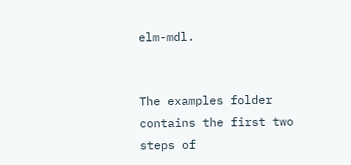elm-mdl.


The examples folder contains the first two steps of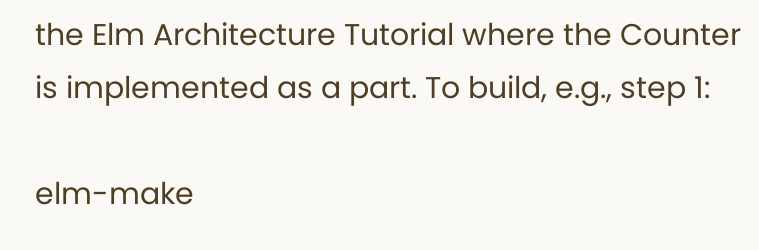the Elm Architecture Tutorial where the Counter is implemented as a part. To build, e.g., step 1:

elm-make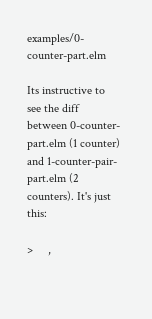examples/0-counter-part.elm

Its instructive to see the diff between 0-counter-part.elm (1 counter) and 1-counter-pair-part.elm (2 counters). It's just this:

>     ,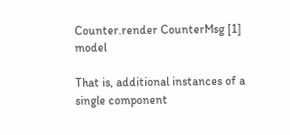Counter.render CounterMsg [1] model

That is, additional instances of a single component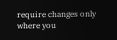require changes only where you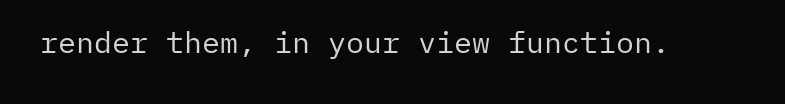render them, in your view function.